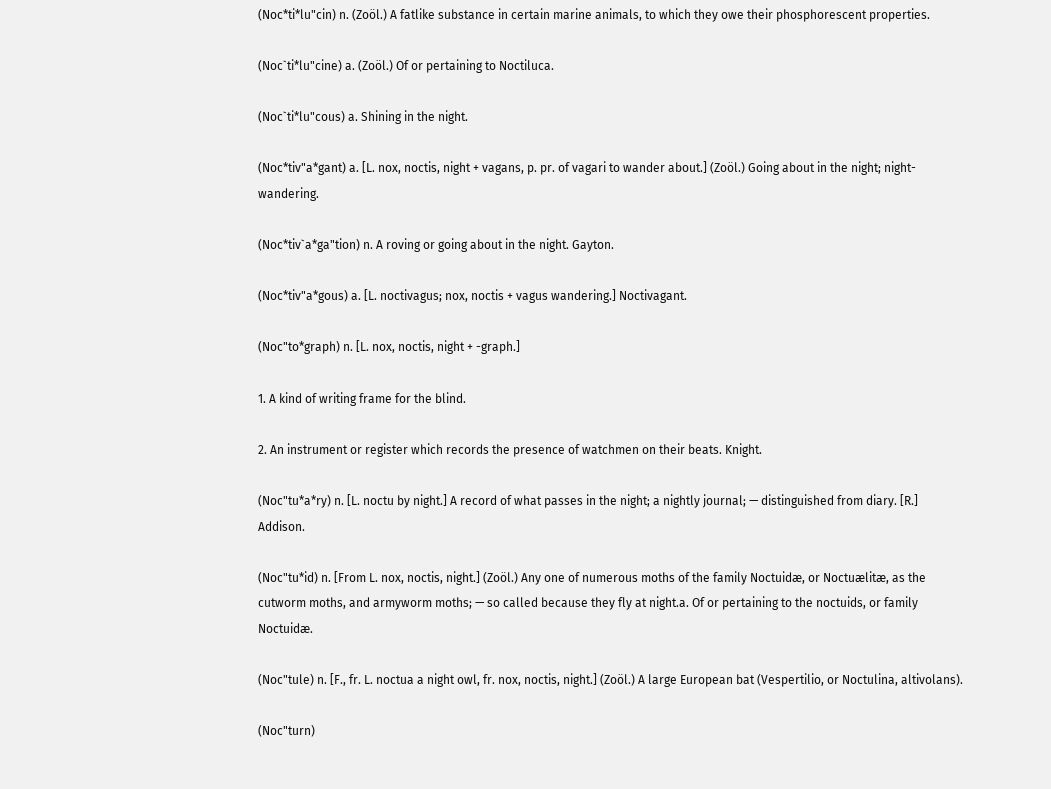(Noc*ti*lu"cin) n. (Zoöl.) A fatlike substance in certain marine animals, to which they owe their phosphorescent properties.

(Noc`ti*lu"cine) a. (Zoöl.) Of or pertaining to Noctiluca.

(Noc`ti*lu"cous) a. Shining in the night.

(Noc*tiv"a*gant) a. [L. nox, noctis, night + vagans, p. pr. of vagari to wander about.] (Zoöl.) Going about in the night; night-wandering.

(Noc*tiv`a*ga"tion) n. A roving or going about in the night. Gayton.

(Noc*tiv"a*gous) a. [L. noctivagus; nox, noctis + vagus wandering.] Noctivagant.

(Noc"to*graph) n. [L. nox, noctis, night + -graph.]

1. A kind of writing frame for the blind.

2. An instrument or register which records the presence of watchmen on their beats. Knight.

(Noc"tu*a*ry) n. [L. noctu by night.] A record of what passes in the night; a nightly journal; — distinguished from diary. [R.] Addison.

(Noc"tu*id) n. [From L. nox, noctis, night.] (Zoöl.) Any one of numerous moths of the family Noctuidæ, or Noctuælitæ, as the cutworm moths, and armyworm moths; — so called because they fly at night.a. Of or pertaining to the noctuids, or family Noctuidæ.

(Noc"tule) n. [F., fr. L. noctua a night owl, fr. nox, noctis, night.] (Zoöl.) A large European bat (Vespertilio, or Noctulina, altivolans).

(Noc"turn)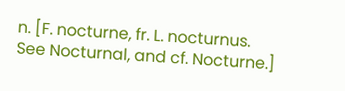n. [F. nocturne, fr. L. nocturnus. See Nocturnal, and cf. Nocturne.]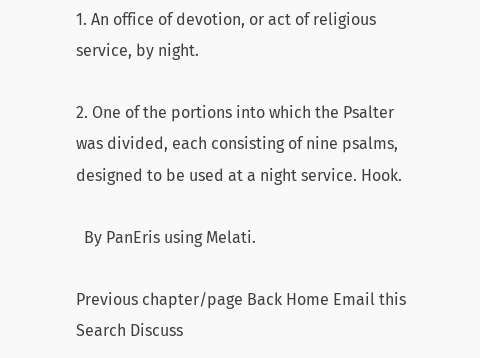1. An office of devotion, or act of religious service, by night.

2. One of the portions into which the Psalter was divided, each consisting of nine psalms, designed to be used at a night service. Hook.

  By PanEris using Melati.

Previous chapter/page Back Home Email this Search Discuss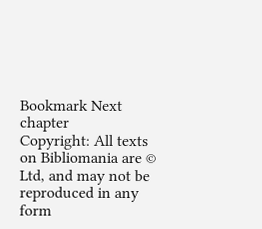Bookmark Next chapter
Copyright: All texts on Bibliomania are © Ltd, and may not be reproduced in any form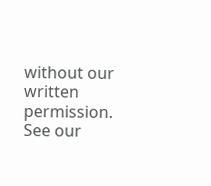without our written permission. See our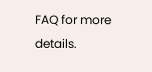FAQ for more details.